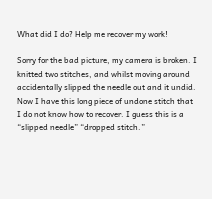What did I do? Help me recover my work!

Sorry for the bad picture, my camera is broken. I knitted two stitches, and whilst moving around accidentally slipped the needle out and it undid. Now I have this long piece of undone stitch that I do not know how to recover. I guess this is a “slipped needle” “dropped stitch.”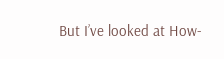But I’ve looked at How-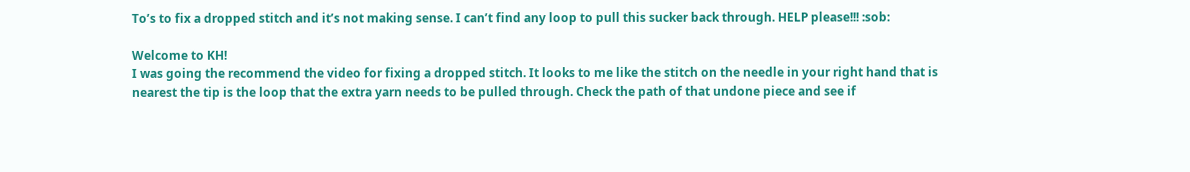To’s to fix a dropped stitch and it’s not making sense. I can’t find any loop to pull this sucker back through. HELP please!!! :sob:

Welcome to KH!
I was going the recommend the video for fixing a dropped stitch. It looks to me like the stitch on the needle in your right hand that is nearest the tip is the loop that the extra yarn needs to be pulled through. Check the path of that undone piece and see if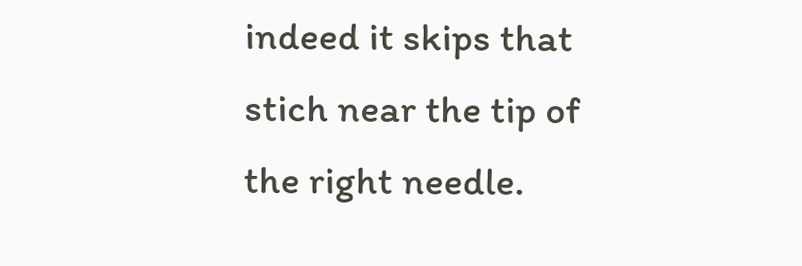indeed it skips that stich near the tip of the right needle.